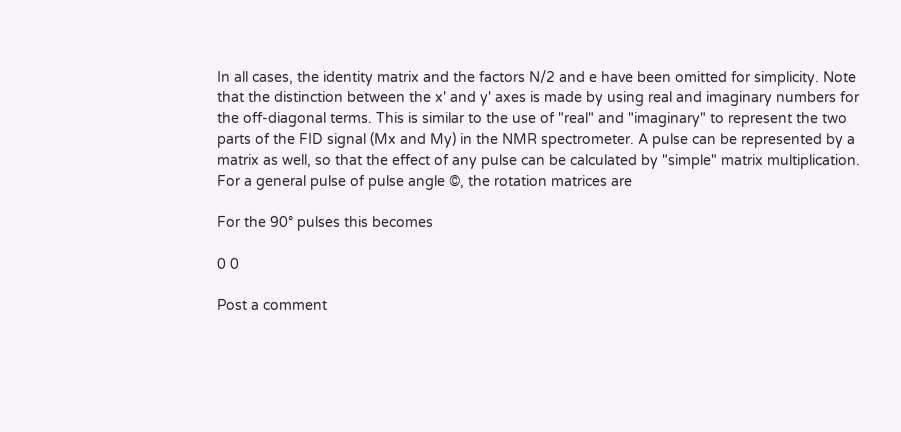In all cases, the identity matrix and the factors N/2 and e have been omitted for simplicity. Note that the distinction between the x' and y' axes is made by using real and imaginary numbers for the off-diagonal terms. This is similar to the use of "real" and "imaginary" to represent the two parts of the FID signal (Mx and My) in the NMR spectrometer. A pulse can be represented by a matrix as well, so that the effect of any pulse can be calculated by "simple" matrix multiplication. For a general pulse of pulse angle ©, the rotation matrices are

For the 90° pulses this becomes

0 0

Post a comment